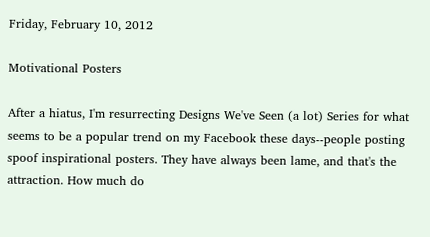Friday, February 10, 2012

Motivational Posters

After a hiatus, I'm resurrecting Designs We've Seen (a lot) Series for what seems to be a popular trend on my Facebook these days--people posting spoof inspirational posters. They have always been lame, and that's the attraction. How much do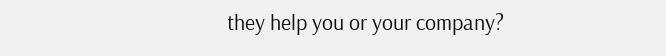they help you or your company?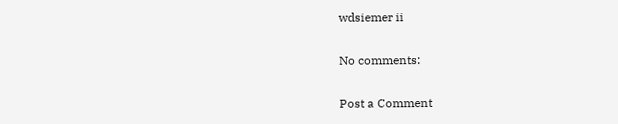wdsiemer ii

No comments:

Post a Comment